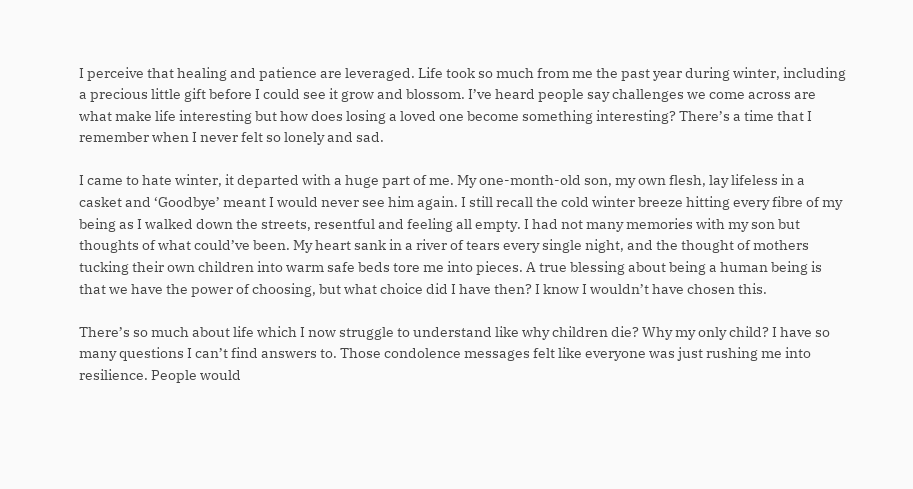I perceive that healing and patience are leveraged. Life took so much from me the past year during winter, including a precious little gift before I could see it grow and blossom. I’ve heard people say challenges we come across are what make life interesting but how does losing a loved one become something interesting? There’s a time that I remember when I never felt so lonely and sad.

I came to hate winter, it departed with a huge part of me. My one-month-old son, my own flesh, lay lifeless in a casket and ‘Goodbye’ meant I would never see him again. I still recall the cold winter breeze hitting every fibre of my being as I walked down the streets, resentful and feeling all empty. I had not many memories with my son but thoughts of what could’ve been. My heart sank in a river of tears every single night, and the thought of mothers tucking their own children into warm safe beds tore me into pieces. A true blessing about being a human being is that we have the power of choosing, but what choice did I have then? I know I wouldn’t have chosen this.

There’s so much about life which I now struggle to understand like why children die? Why my only child? I have so many questions I can’t find answers to. Those condolence messages felt like everyone was just rushing me into resilience. People would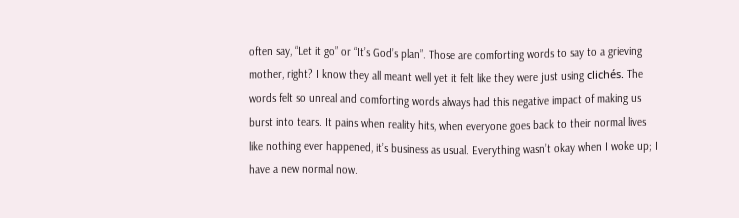often say, “Let it go” or “It’s God’s plan”. Those are comforting words to say to a grieving mother, right? I know they all meant well yet it felt like they were just using clichés. The words felt so unreal and comforting words always had this negative impact of making us burst into tears. It pains when reality hits, when everyone goes back to their normal lives like nothing ever happened, it’s business as usual. Everything wasn’t okay when I woke up; I have a new normal now.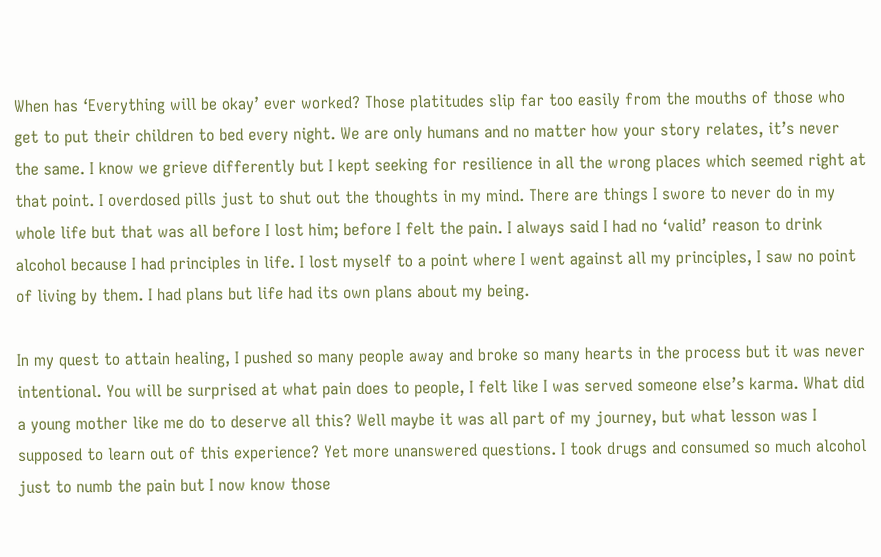When has ‘Everything will be okay’ ever worked? Those platitudes slip far too easily from the mouths of those who get to put their children to bed every night. We are only humans and no matter how your story relates, it’s never the same. I know we grieve differently but I kept seeking for resilience in all the wrong places which seemed right at that point. I overdosed pills just to shut out the thoughts in my mind. There are things I swore to never do in my whole life but that was all before I lost him; before I felt the pain. I always said I had no ‘valid’ reason to drink alcohol because I had principles in life. I lost myself to a point where I went against all my principles, I saw no point of living by them. I had plans but life had its own plans about my being.

In my quest to attain healing, I pushed so many people away and broke so many hearts in the process but it was never intentional. You will be surprised at what pain does to people, I felt like I was served someone else’s karma. What did a young mother like me do to deserve all this? Well maybe it was all part of my journey, but what lesson was I supposed to learn out of this experience? Yet more unanswered questions. I took drugs and consumed so much alcohol just to numb the pain but I now know those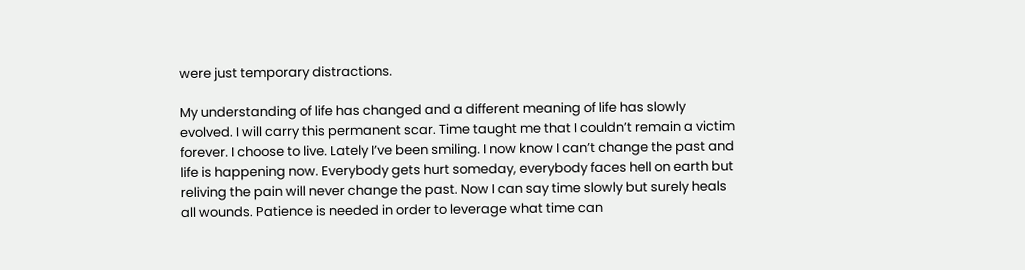were just temporary distractions.

My understanding of life has changed and a different meaning of life has slowly evolved. I will carry this permanent scar. Time taught me that I couldn’t remain a victim forever. I choose to live. Lately I’ve been smiling. I now know I can’t change the past and life is happening now. Everybody gets hurt someday, everybody faces hell on earth but reliving the pain will never change the past. Now I can say time slowly but surely heals all wounds. Patience is needed in order to leverage what time can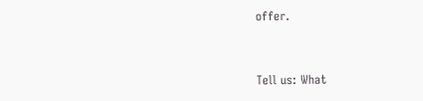offer.


Tell us: What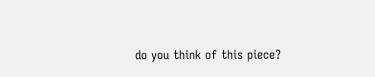do you think of this piece?